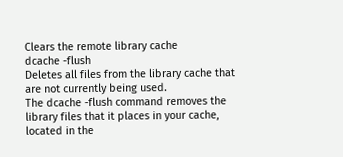Clears the remote library cache
dcache -flush
Deletes all files from the library cache that are not currently being used.
The dcache -flush command removes the library files that it places in your cache, located in the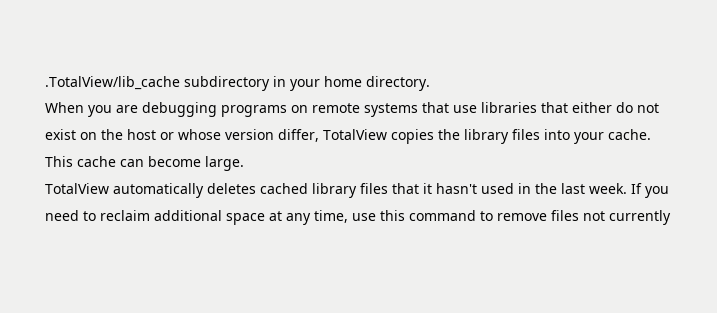.TotalView/lib_cache subdirectory in your home directory.
When you are debugging programs on remote systems that use libraries that either do not exist on the host or whose version differ, TotalView copies the library files into your cache. This cache can become large.
TotalView automatically deletes cached library files that it hasn't used in the last week. If you need to reclaim additional space at any time, use this command to remove files not currently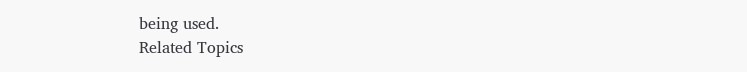being used.
Related Topics